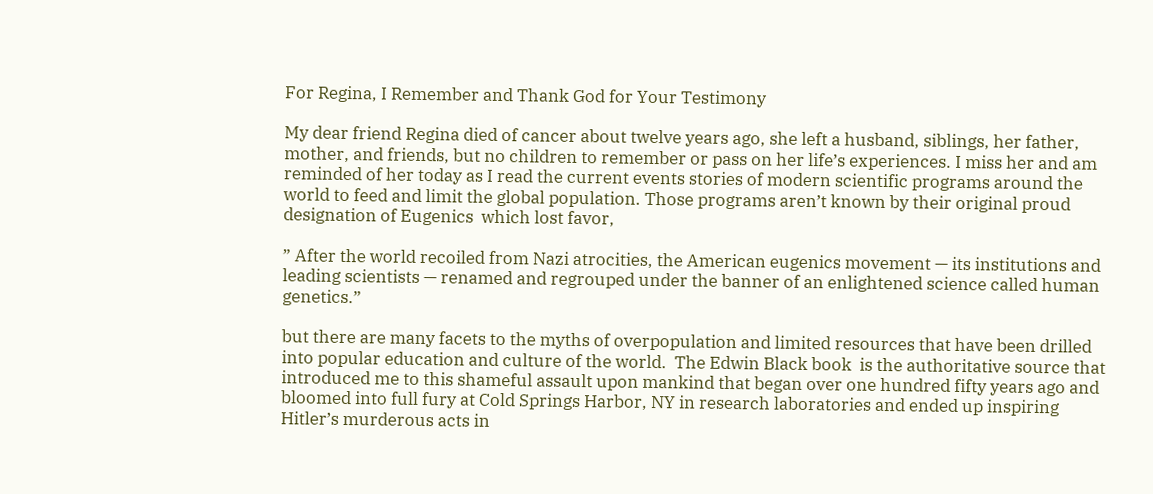For Regina, I Remember and Thank God for Your Testimony

My dear friend Regina died of cancer about twelve years ago, she left a husband, siblings, her father, mother, and friends, but no children to remember or pass on her life’s experiences. I miss her and am reminded of her today as I read the current events stories of modern scientific programs around the world to feed and limit the global population. Those programs aren’t known by their original proud designation of Eugenics  which lost favor,

” After the world recoiled from Nazi atrocities, the American eugenics movement — its institutions and leading scientists — renamed and regrouped under the banner of an enlightened science called human genetics.”

but there are many facets to the myths of overpopulation and limited resources that have been drilled into popular education and culture of the world.  The Edwin Black book  is the authoritative source that introduced me to this shameful assault upon mankind that began over one hundred fifty years ago and bloomed into full fury at Cold Springs Harbor, NY in research laboratories and ended up inspiring Hitler’s murderous acts in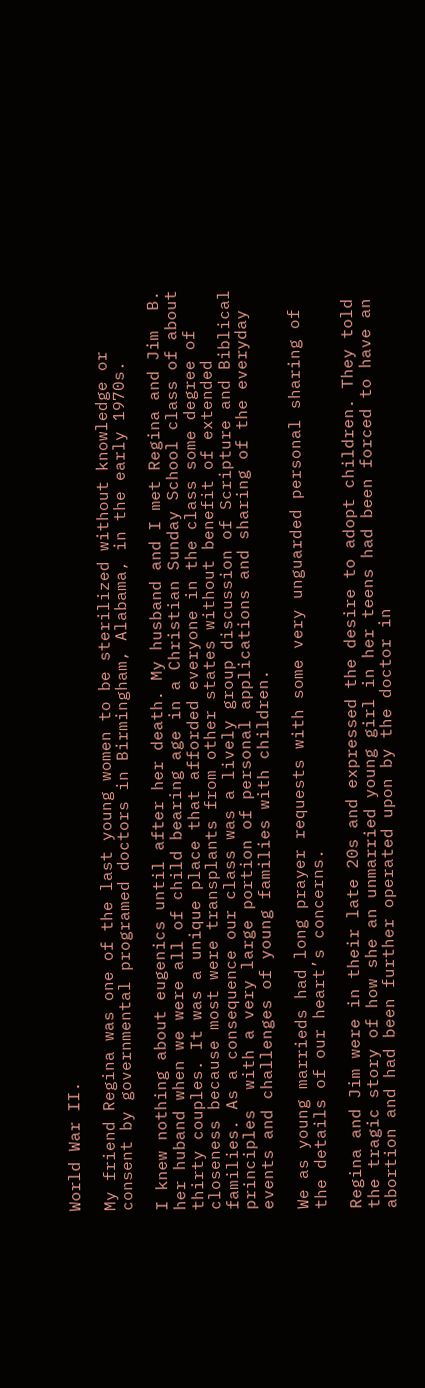World War II.

My friend Regina was one of the last young women to be sterilized without knowledge or consent by governmental programed doctors in Birmingham, Alabama, in the early 1970s.

I knew nothing about eugenics until after her death. My husband and I met Regina and Jim  B. her huband when we were all of child bearing age in a Christian Sunday School class of about thirty couples. It was a unique place that afforded everyone in the class some degree of closeness because most were transplants from other states without benefit of extended families. As a consequence our class was a lively group discussion of Scripture and Biblical principles  with a very large portion of personal applications and sharing of the everyday events and challenges of young families with children.

We as young marrieds had long prayer requests with some very unguarded personal sharing of the details of our heart’s concerns.

Regina and Jim were in their late 20s and expressed the desire to adopt children. They told the tragic story of how she an unmarried young girl in her teens had been forced to have an abortion and had been further operated upon by the doctor in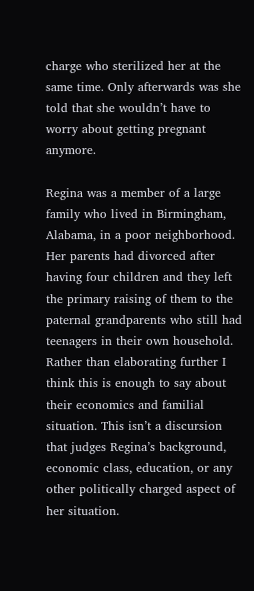charge who sterilized her at the same time. Only afterwards was she told that she wouldn’t have to worry about getting pregnant anymore.

Regina was a member of a large family who lived in Birmingham, Alabama, in a poor neighborhood. Her parents had divorced after having four children and they left the primary raising of them to the paternal grandparents who still had teenagers in their own household. Rather than elaborating further I think this is enough to say about their economics and familial situation. This isn’t a discursion that judges Regina’s background, economic class, education, or any other politically charged aspect of her situation.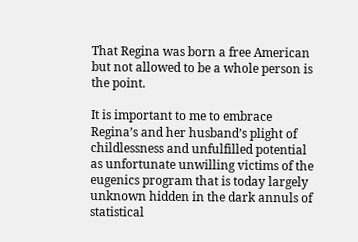That Regina was born a free American but not allowed to be a whole person is the point.

It is important to me to embrace Regina’s and her husband’s plight of childlessness and unfulfilled potential as unfortunate unwilling victims of the eugenics program that is today largely unknown hidden in the dark annuls of statistical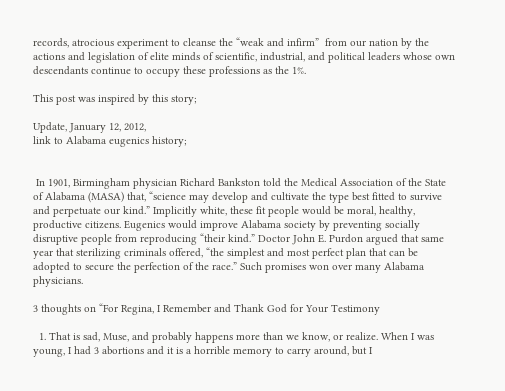records, atrocious experiment to cleanse the “weak and infirm”  from our nation by the actions and legislation of elite minds of scientific, industrial, and political leaders whose own descendants continue to occupy these professions as the 1%.

This post was inspired by this story;

Update, January 12, 2012,
link to Alabama eugenics history;


 In 1901, Birmingham physician Richard Bankston told the Medical Association of the State of Alabama (MASA) that, “science may develop and cultivate the type best fitted to survive and perpetuate our kind.” Implicitly white, these fit people would be moral, healthy, productive citizens. Eugenics would improve Alabama society by preventing socially disruptive people from reproducing “their kind.” Doctor John E. Purdon argued that same year that sterilizing criminals offered, “the simplest and most perfect plan that can be adopted to secure the perfection of the race.” Such promises won over many Alabama physicians.

3 thoughts on “For Regina, I Remember and Thank God for Your Testimony

  1. That is sad, Muse, and probably happens more than we know, or realize. When I was young, I had 3 abortions and it is a horrible memory to carry around, but I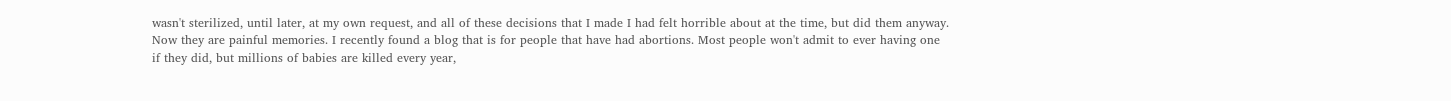wasn't sterilized, until later, at my own request, and all of these decisions that I made I had felt horrible about at the time, but did them anyway. Now they are painful memories. I recently found a blog that is for people that have had abortions. Most people won't admit to ever having one if they did, but millions of babies are killed every year,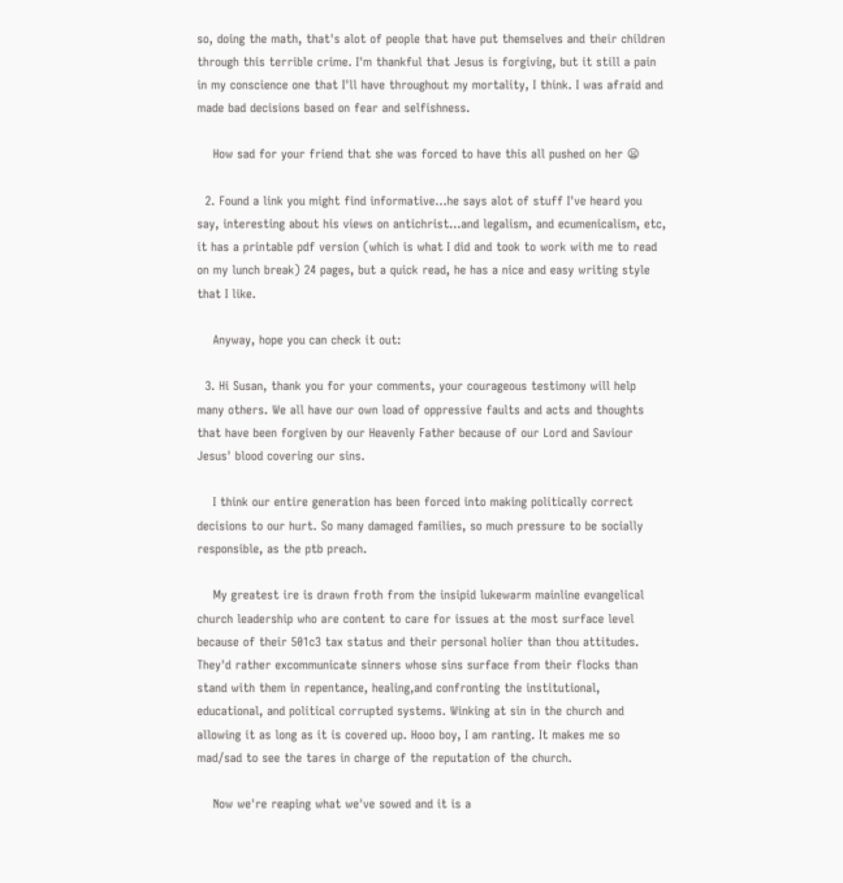so, doing the math, that's alot of people that have put themselves and their children through this terrible crime. I'm thankful that Jesus is forgiving, but it still a pain in my conscience one that I'll have throughout my mortality, I think. I was afraid and made bad decisions based on fear and selfishness.

    How sad for your friend that she was forced to have this all pushed on her 😦

  2. Found a link you might find informative…he says alot of stuff I've heard you say, interesting about his views on antichrist…and legalism, and ecumenicalism, etc, it has a printable pdf version (which is what I did and took to work with me to read on my lunch break) 24 pages, but a quick read, he has a nice and easy writing style that I like.

    Anyway, hope you can check it out:

  3. Hi Susan, thank you for your comments, your courageous testimony will help many others. We all have our own load of oppressive faults and acts and thoughts that have been forgiven by our Heavenly Father because of our Lord and Saviour Jesus' blood covering our sins.

    I think our entire generation has been forced into making politically correct decisions to our hurt. So many damaged families, so much pressure to be socially responsible, as the ptb preach.

    My greatest ire is drawn froth from the insipid lukewarm mainline evangelical church leadership who are content to care for issues at the most surface level because of their 501c3 tax status and their personal holier than thou attitudes. They'd rather excommunicate sinners whose sins surface from their flocks than stand with them in repentance, healing,and confronting the institutional, educational, and political corrupted systems. Winking at sin in the church and allowing it as long as it is covered up. Hooo boy, I am ranting. It makes me so mad/sad to see the tares in charge of the reputation of the church.

    Now we're reaping what we've sowed and it is a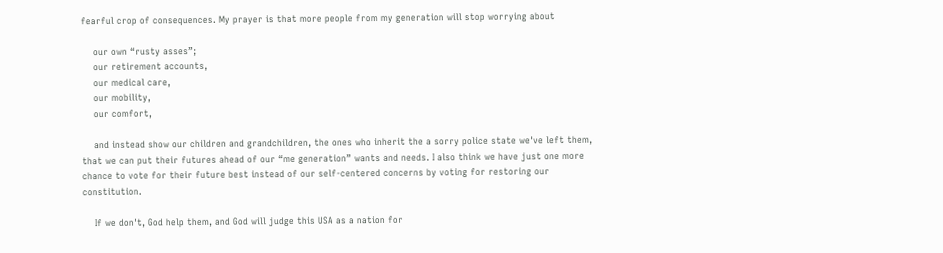fearful crop of consequences. My prayer is that more people from my generation will stop worrying about

    our own “rusty asses”;
    our retirement accounts,
    our medical care,
    our mobility,
    our comfort,

    and instead show our children and grandchildren, the ones who inherit the a sorry police state we've left them, that we can put their futures ahead of our “me generation” wants and needs. I also think we have just one more chance to vote for their future best instead of our self-centered concerns by voting for restoring our constitution.

    If we don't, God help them, and God will judge this USA as a nation for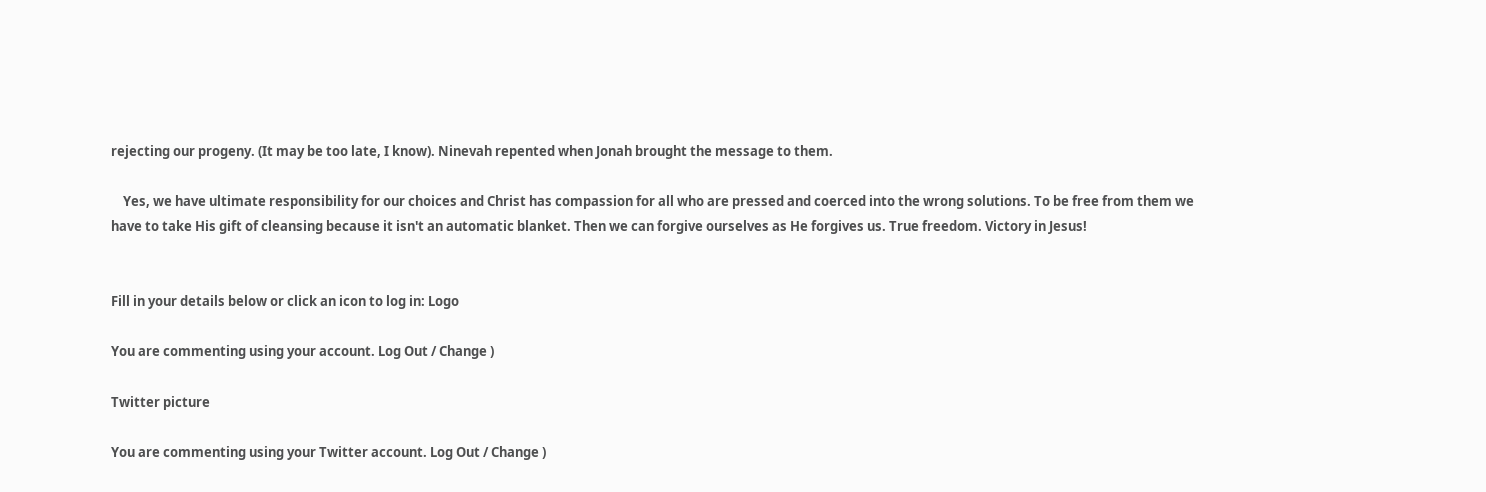rejecting our progeny. (It may be too late, I know). Ninevah repented when Jonah brought the message to them.

    Yes, we have ultimate responsibility for our choices and Christ has compassion for all who are pressed and coerced into the wrong solutions. To be free from them we have to take His gift of cleansing because it isn't an automatic blanket. Then we can forgive ourselves as He forgives us. True freedom. Victory in Jesus!


Fill in your details below or click an icon to log in: Logo

You are commenting using your account. Log Out / Change )

Twitter picture

You are commenting using your Twitter account. Log Out / Change )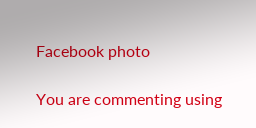Facebook photo

You are commenting using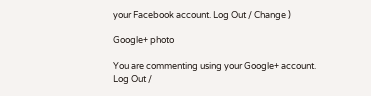your Facebook account. Log Out / Change )

Google+ photo

You are commenting using your Google+ account. Log Out /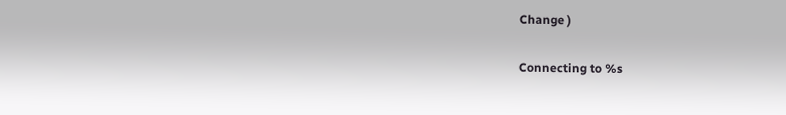Change )

Connecting to %s